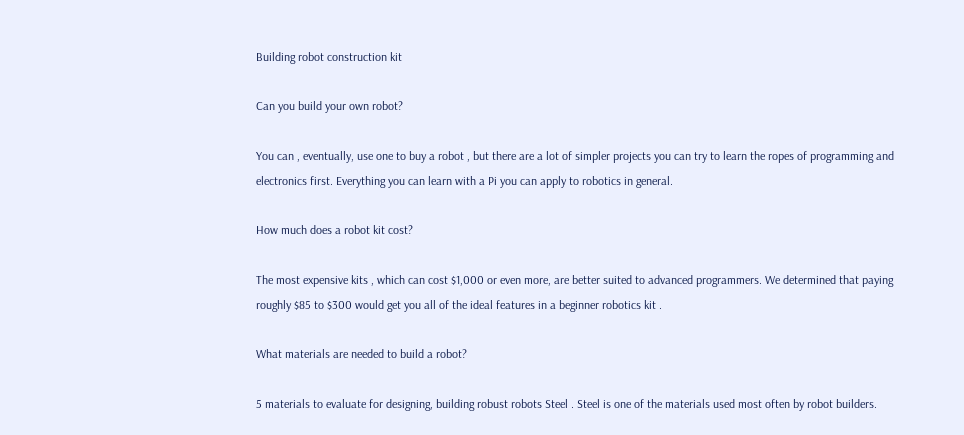Building robot construction kit

Can you build your own robot?

You can , eventually, use one to buy a robot , but there are a lot of simpler projects you can try to learn the ropes of programming and electronics first. Everything you can learn with a Pi you can apply to robotics in general.

How much does a robot kit cost?

The most expensive kits , which can cost $1,000 or even more, are better suited to advanced programmers. We determined that paying roughly $85 to $300 would get you all of the ideal features in a beginner robotics kit .

What materials are needed to build a robot?

5 materials to evaluate for designing, building robust robots Steel . Steel is one of the materials used most often by robot builders.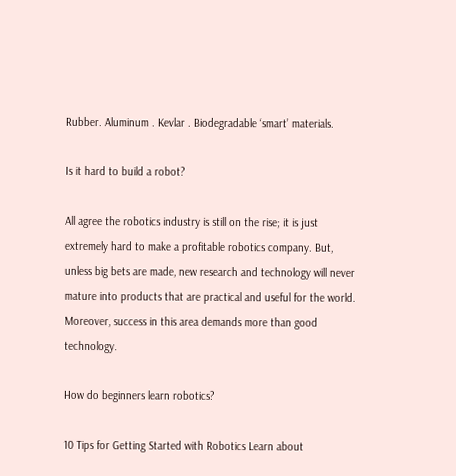Rubber. Aluminum . Kevlar . Biodegradable ‘smart’ materials.

Is it hard to build a robot?

All agree the robotics industry is still on the rise; it is just extremely hard to make a profitable robotics company. But, unless big bets are made, new research and technology will never mature into products that are practical and useful for the world. Moreover, success in this area demands more than good technology.

How do beginners learn robotics?

10 Tips for Getting Started with Robotics Learn about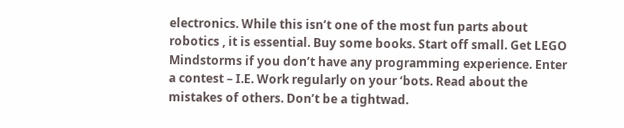electronics. While this isn’t one of the most fun parts about robotics , it is essential. Buy some books. Start off small. Get LEGO Mindstorms if you don’t have any programming experience. Enter a contest – I.E. Work regularly on your ‘bots. Read about the mistakes of others. Don’t be a tightwad.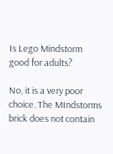Is Lego Mindstorm good for adults?

No, it is a very poor choice. The MIndstorms brick does not contain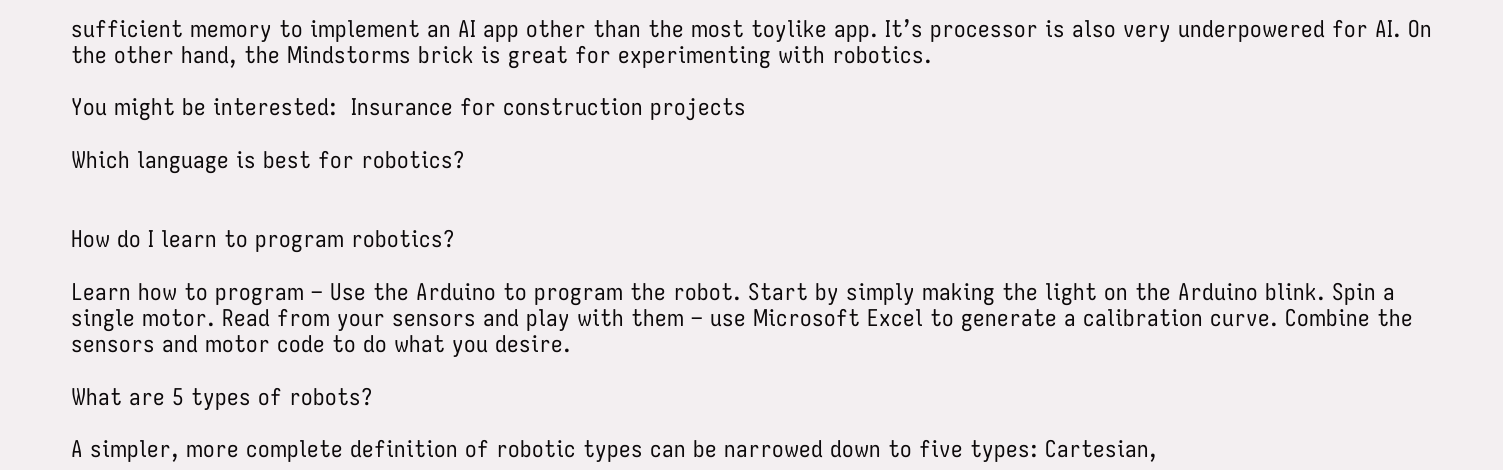sufficient memory to implement an AI app other than the most toylike app. It’s processor is also very underpowered for AI. On the other hand, the Mindstorms brick is great for experimenting with robotics.

You might be interested:  Insurance for construction projects

Which language is best for robotics?


How do I learn to program robotics?

Learn how to program – Use the Arduino to program the robot. Start by simply making the light on the Arduino blink. Spin a single motor. Read from your sensors and play with them – use Microsoft Excel to generate a calibration curve. Combine the sensors and motor code to do what you desire.

What are 5 types of robots?

A simpler, more complete definition of robotic types can be narrowed down to five types: Cartesian,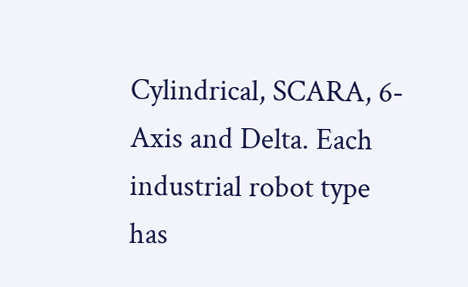Cylindrical, SCARA, 6-Axis and Delta. Each industrial robot type has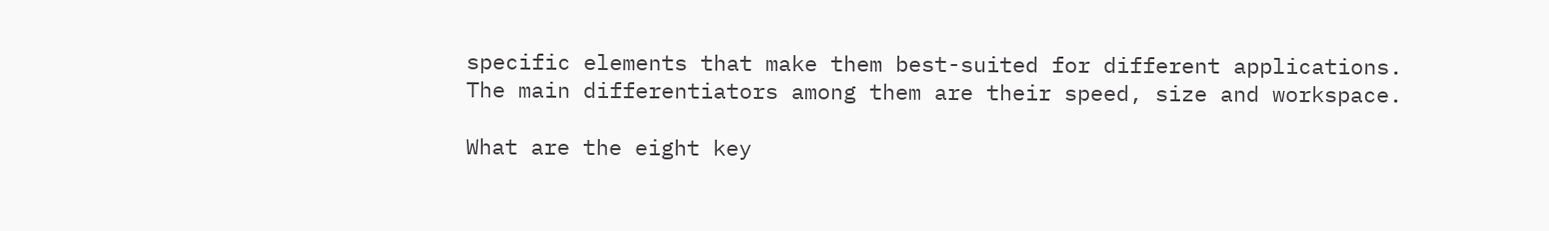specific elements that make them best-suited for different applications. The main differentiators among them are their speed, size and workspace.

What are the eight key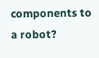components to a robot?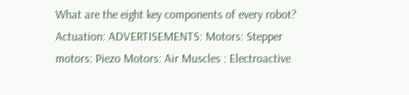What are the eight key components of every robot? Actuation: ADVERTISEMENTS: Motors: Stepper motors: Piezo Motors: Air Muscles : Electroactive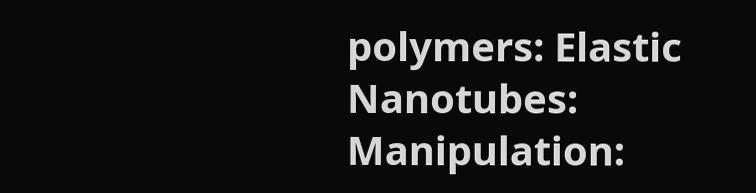polymers: Elastic Nanotubes: Manipulation: